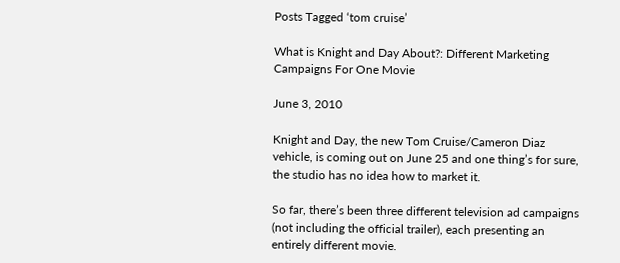Posts Tagged ‘tom cruise’

What is Knight and Day About?: Different Marketing Campaigns For One Movie

June 3, 2010

Knight and Day, the new Tom Cruise/Cameron Diaz vehicle, is coming out on June 25 and one thing’s for sure, the studio has no idea how to market it.

So far, there’s been three different television ad campaigns (not including the official trailer), each presenting an entirely different movie.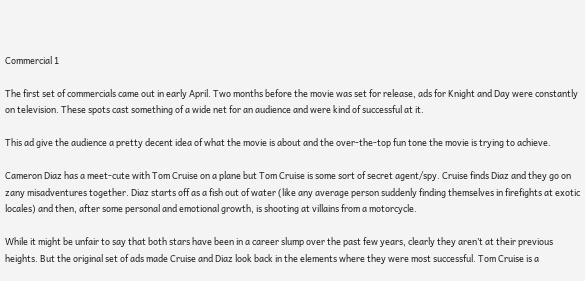Commercial 1

The first set of commercials came out in early April. Two months before the movie was set for release, ads for Knight and Day were constantly on television. These spots cast something of a wide net for an audience and were kind of successful at it.

This ad give the audience a pretty decent idea of what the movie is about and the over-the-top fun tone the movie is trying to achieve.

Cameron Diaz has a meet-cute with Tom Cruise on a plane but Tom Cruise is some sort of secret agent/spy. Cruise finds Diaz and they go on zany misadventures together. Diaz starts off as a fish out of water (like any average person suddenly finding themselves in firefights at exotic locales) and then, after some personal and emotional growth, is shooting at villains from a motorcycle.

While it might be unfair to say that both stars have been in a career slump over the past few years, clearly they aren’t at their previous heights. But the original set of ads made Cruise and Diaz look back in the elements where they were most successful. Tom Cruise is a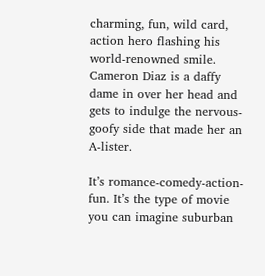charming, fun, wild card, action hero flashing his world-renowned smile. Cameron Diaz is a daffy dame in over her head and gets to indulge the nervous-goofy side that made her an A-lister.

It’s romance-comedy-action-fun. It’s the type of movie you can imagine suburban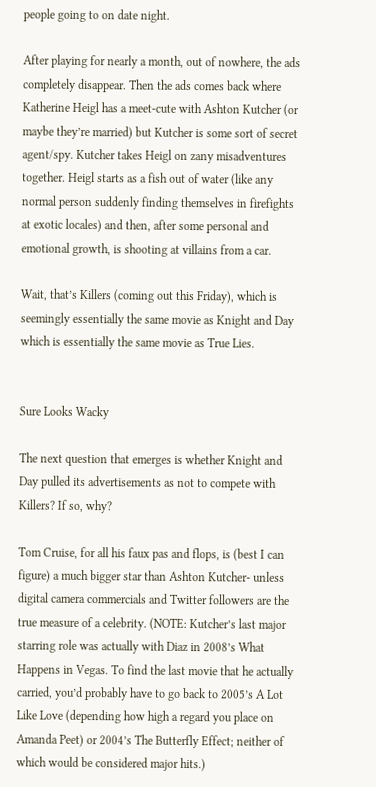people going to on date night.

After playing for nearly a month, out of nowhere, the ads completely disappear. Then the ads comes back where Katherine Heigl has a meet-cute with Ashton Kutcher (or maybe they’re married) but Kutcher is some sort of secret agent/spy. Kutcher takes Heigl on zany misadventures together. Heigl starts as a fish out of water (like any normal person suddenly finding themselves in firefights at exotic locales) and then, after some personal and emotional growth, is shooting at villains from a car.

Wait, that’s Killers (coming out this Friday), which is seemingly essentially the same movie as Knight and Day which is essentially the same movie as True Lies.


Sure Looks Wacky

The next question that emerges is whether Knight and Day pulled its advertisements as not to compete with Killers? If so, why?

Tom Cruise, for all his faux pas and flops, is (best I can figure) a much bigger star than Ashton Kutcher- unless digital camera commercials and Twitter followers are the true measure of a celebrity. (NOTE: Kutcher’s last major starring role was actually with Diaz in 2008’s What Happens in Vegas. To find the last movie that he actually carried, you’d probably have to go back to 2005’s A Lot Like Love (depending how high a regard you place on Amanda Peet) or 2004’s The Butterfly Effect; neither of which would be considered major hits.)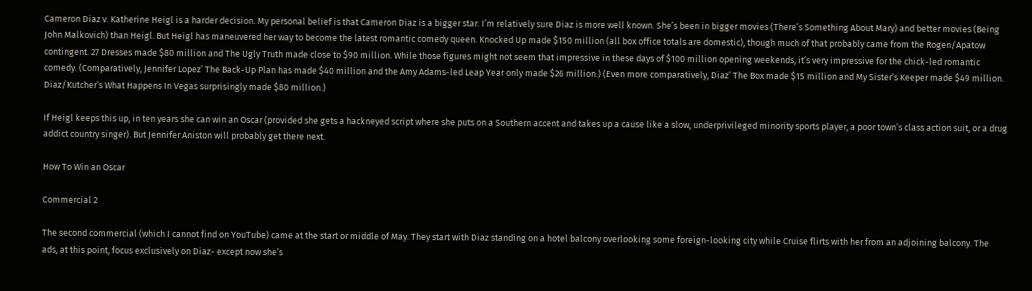Cameron Diaz v. Katherine Heigl is a harder decision. My personal belief is that Cameron Diaz is a bigger star. I’m relatively sure Diaz is more well known. She’s been in bigger movies (There’s Something About Mary) and better movies (Being John Malkovich) than Heigl. But Heigl has maneuvered her way to become the latest romantic comedy queen. Knocked Up made $150 million (all box office totals are domestic), though much of that probably came from the Rogen/Apatow contingent. 27 Dresses made $80 million and The Ugly Truth made close to $90 million. While those figures might not seem that impressive in these days of $100 million opening weekends, it’s very impressive for the chick-led romantic comedy. (Comparatively, Jennifer Lopez’ The Back-Up Plan has made $40 million and the Amy Adams-led Leap Year only made $26 million.) (Even more comparatively, Diaz’ The Box made $15 million and My Sister’s Keeper made $49 million. Diaz/Kutcher’s What Happens In Vegas surprisingly made $80 million.)

If Heigl keeps this up, in ten years she can win an Oscar (provided she gets a hackneyed script where she puts on a Southern accent and takes up a cause like a slow, underprivileged minority sports player, a poor town’s class action suit, or a drug addict country singer). But Jennifer Aniston will probably get there next.

How To Win an Oscar

Commercial 2

The second commercial (which I cannot find on YouTube) came at the start or middle of May. They start with Diaz standing on a hotel balcony overlooking some foreign-looking city while Cruise flirts with her from an adjoining balcony. The ads, at this point, focus exclusively on Diaz- except now she’s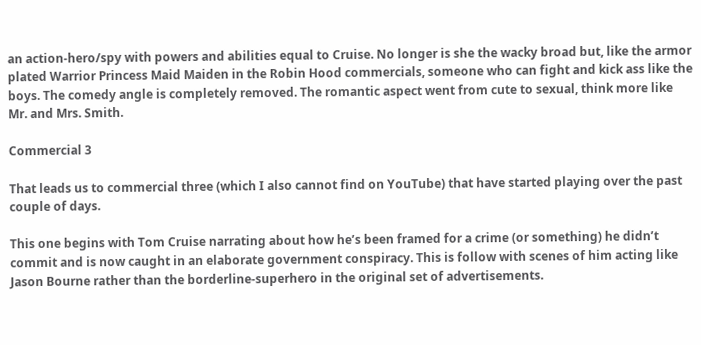an action-hero/spy with powers and abilities equal to Cruise. No longer is she the wacky broad but, like the armor plated Warrior Princess Maid Maiden in the Robin Hood commercials, someone who can fight and kick ass like the boys. The comedy angle is completely removed. The romantic aspect went from cute to sexual, think more like Mr. and Mrs. Smith.

Commercial 3

That leads us to commercial three (which I also cannot find on YouTube) that have started playing over the past couple of days.

This one begins with Tom Cruise narrating about how he’s been framed for a crime (or something) he didn’t commit and is now caught in an elaborate government conspiracy. This is follow with scenes of him acting like Jason Bourne rather than the borderline-superhero in the original set of advertisements.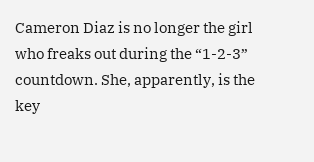Cameron Diaz is no longer the girl who freaks out during the “1-2-3” countdown. She, apparently, is the key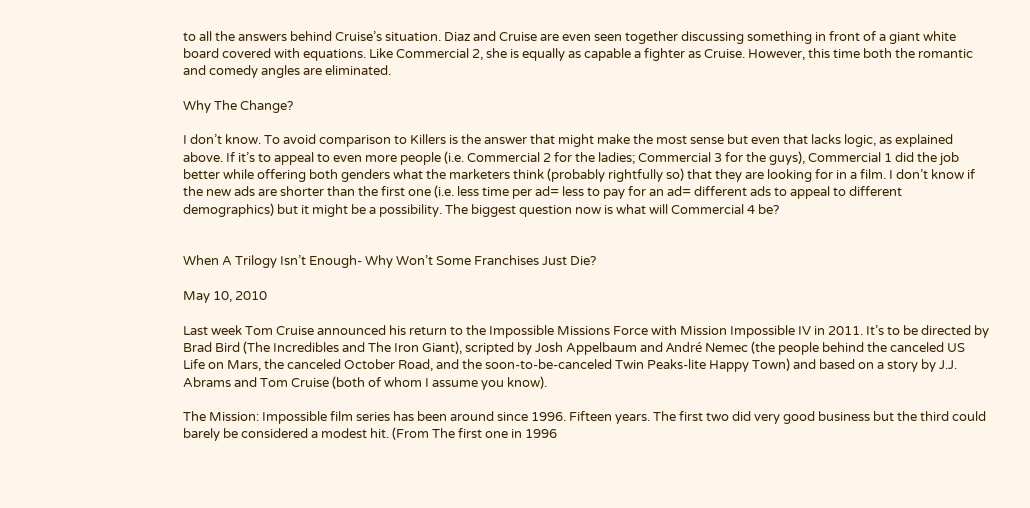to all the answers behind Cruise’s situation. Diaz and Cruise are even seen together discussing something in front of a giant white board covered with equations. Like Commercial 2, she is equally as capable a fighter as Cruise. However, this time both the romantic and comedy angles are eliminated.

Why The Change?

I don’t know. To avoid comparison to Killers is the answer that might make the most sense but even that lacks logic, as explained above. If it’s to appeal to even more people (i.e. Commercial 2 for the ladies; Commercial 3 for the guys), Commercial 1 did the job better while offering both genders what the marketers think (probably rightfully so) that they are looking for in a film. I don’t know if the new ads are shorter than the first one (i.e. less time per ad= less to pay for an ad= different ads to appeal to different demographics) but it might be a possibility. The biggest question now is what will Commercial 4 be?


When A Trilogy Isn’t Enough- Why Won’t Some Franchises Just Die?

May 10, 2010

Last week Tom Cruise announced his return to the Impossible Missions Force with Mission Impossible IV in 2011. It’s to be directed by Brad Bird (The Incredibles and The Iron Giant), scripted by Josh Appelbaum and André Nemec (the people behind the canceled US Life on Mars, the canceled October Road, and the soon-to-be-canceled Twin Peaks-lite Happy Town) and based on a story by J.J. Abrams and Tom Cruise (both of whom I assume you know).

The Mission: Impossible film series has been around since 1996. Fifteen years. The first two did very good business but the third could barely be considered a modest hit. (From The first one in 1996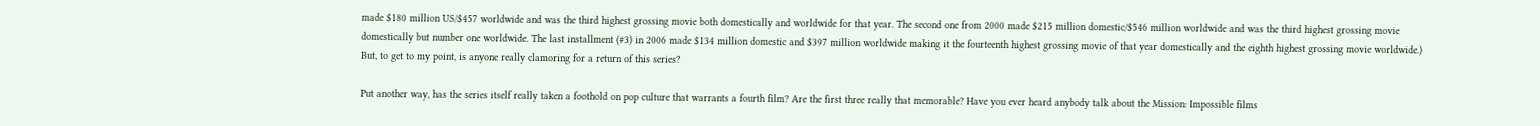made $180 million US/$457 worldwide and was the third highest grossing movie both domestically and worldwide for that year. The second one from 2000 made $215 million domestic/$546 million worldwide and was the third highest grossing movie domestically but number one worldwide. The last installment (#3) in 2006 made $134 million domestic and $397 million worldwide making it the fourteenth highest grossing movie of that year domestically and the eighth highest grossing movie worldwide.) But, to get to my point, is anyone really clamoring for a return of this series?

Put another way, has the series itself really taken a foothold on pop culture that warrants a fourth film? Are the first three really that memorable? Have you ever heard anybody talk about the Mission: Impossible films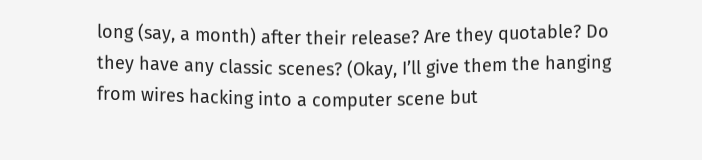long (say, a month) after their release? Are they quotable? Do they have any classic scenes? (Okay, I’ll give them the hanging from wires hacking into a computer scene but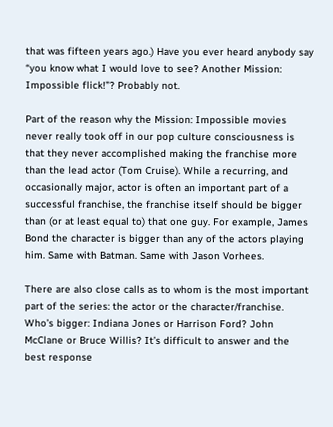that was fifteen years ago.) Have you ever heard anybody say “you know what I would love to see? Another Mission: Impossible flick!”? Probably not.

Part of the reason why the Mission: Impossible movies never really took off in our pop culture consciousness is that they never accomplished making the franchise more than the lead actor (Tom Cruise). While a recurring, and occasionally major, actor is often an important part of a successful franchise, the franchise itself should be bigger than (or at least equal to) that one guy. For example, James Bond the character is bigger than any of the actors playing him. Same with Batman. Same with Jason Vorhees.

There are also close calls as to whom is the most important part of the series: the actor or the character/franchise. Who’s bigger: Indiana Jones or Harrison Ford? John McClane or Bruce Willis? It’s difficult to answer and the best response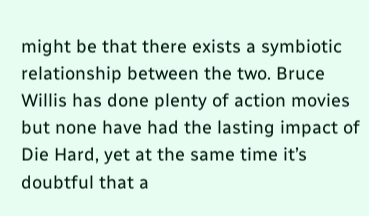might be that there exists a symbiotic relationship between the two. Bruce Willis has done plenty of action movies but none have had the lasting impact of Die Hard, yet at the same time it’s doubtful that a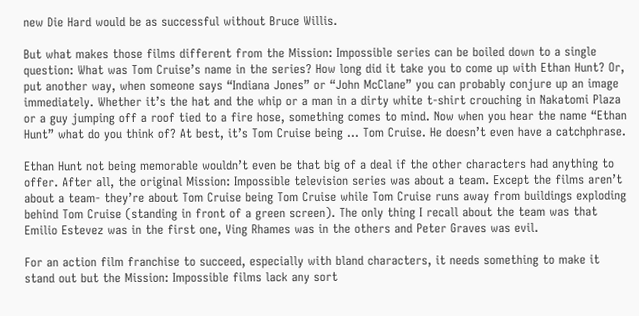new Die Hard would be as successful without Bruce Willis.

But what makes those films different from the Mission: Impossible series can be boiled down to a single question: What was Tom Cruise’s name in the series? How long did it take you to come up with Ethan Hunt? Or, put another way, when someone says “Indiana Jones” or “John McClane” you can probably conjure up an image immediately. Whether it’s the hat and the whip or a man in a dirty white t-shirt crouching in Nakatomi Plaza or a guy jumping off a roof tied to a fire hose, something comes to mind. Now when you hear the name “Ethan Hunt” what do you think of? At best, it’s Tom Cruise being … Tom Cruise. He doesn’t even have a catchphrase.

Ethan Hunt not being memorable wouldn’t even be that big of a deal if the other characters had anything to offer. After all, the original Mission: Impossible television series was about a team. Except the films aren’t about a team- they’re about Tom Cruise being Tom Cruise while Tom Cruise runs away from buildings exploding behind Tom Cruise (standing in front of a green screen). The only thing I recall about the team was that Emilio Estevez was in the first one, Ving Rhames was in the others and Peter Graves was evil.

For an action film franchise to succeed, especially with bland characters, it needs something to make it stand out but the Mission: Impossible films lack any sort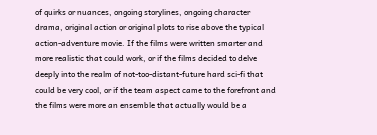of quirks or nuances, ongoing storylines, ongoing character drama, original action or original plots to rise above the typical action-adventure movie. If the films were written smarter and more realistic that could work, or if the films decided to delve deeply into the realm of not-too-distant-future hard sci-fi that could be very cool, or if the team aspect came to the forefront and the films were more an ensemble that actually would be a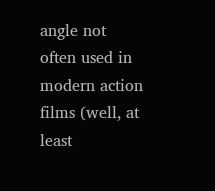angle not often used in modern action films (well, at least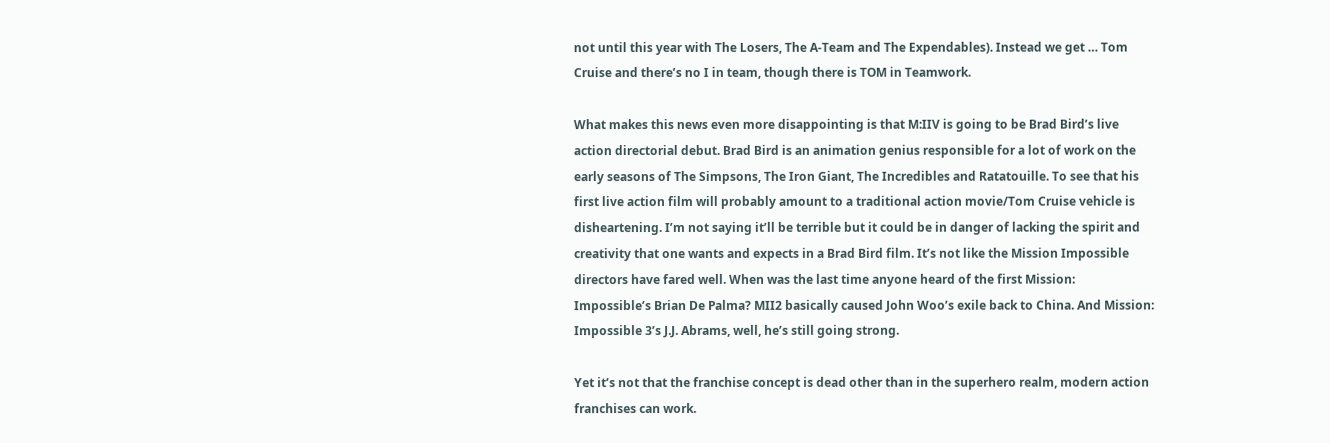not until this year with The Losers, The A-Team and The Expendables). Instead we get … Tom Cruise and there’s no I in team, though there is TOM in Teamwork.

What makes this news even more disappointing is that M:IIV is going to be Brad Bird’s live action directorial debut. Brad Bird is an animation genius responsible for a lot of work on the early seasons of The Simpsons, The Iron Giant, The Incredibles and Ratatouille. To see that his first live action film will probably amount to a traditional action movie/Tom Cruise vehicle is disheartening. I’m not saying it’ll be terrible but it could be in danger of lacking the spirit and creativity that one wants and expects in a Brad Bird film. It’s not like the Mission Impossible directors have fared well. When was the last time anyone heard of the first Mission: Impossible’s Brian De Palma? MII2 basically caused John Woo’s exile back to China. And Mission: Impossible 3’s J.J. Abrams, well, he’s still going strong.

Yet it’s not that the franchise concept is dead other than in the superhero realm, modern action franchises can work.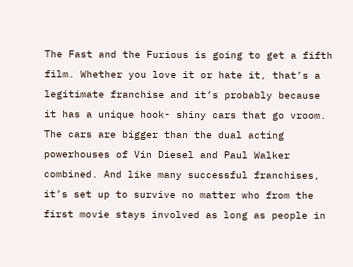The Fast and the Furious is going to get a fifth film. Whether you love it or hate it, that’s a legitimate franchise and it’s probably because it has a unique hook- shiny cars that go vroom. The cars are bigger than the dual acting powerhouses of Vin Diesel and Paul Walker combined. And like many successful franchises, it’s set up to survive no matter who from the first movie stays involved as long as people in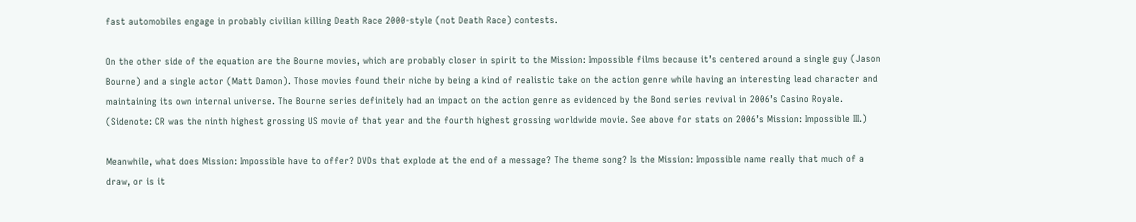fast automobiles engage in probably civilian killing Death Race 2000-style (not Death Race) contests.

On the other side of the equation are the Bourne movies, which are probably closer in spirit to the Mission: Impossible films because it’s centered around a single guy (Jason Bourne) and a single actor (Matt Damon). Those movies found their niche by being a kind of realistic take on the action genre while having an interesting lead character and maintaining its own internal universe. The Bourne series definitely had an impact on the action genre as evidenced by the Bond series revival in 2006’s Casino Royale. (Sidenote: CR was the ninth highest grossing US movie of that year and the fourth highest grossing worldwide movie. See above for stats on 2006’s Mission: Impossible III.)

Meanwhile, what does Mission: Impossible have to offer? DVDs that explode at the end of a message? The theme song? Is the Mission: Impossible name really that much of a draw, or is it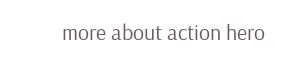more about action hero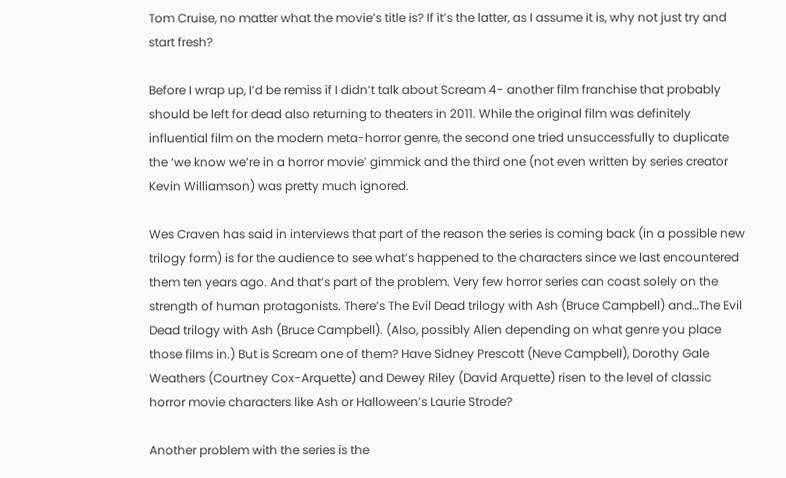Tom Cruise, no matter what the movie’s title is? If it’s the latter, as I assume it is, why not just try and start fresh?

Before I wrap up, I’d be remiss if I didn’t talk about Scream 4- another film franchise that probably should be left for dead also returning to theaters in 2011. While the original film was definitely influential film on the modern meta-horror genre, the second one tried unsuccessfully to duplicate the ‘we know we’re in a horror movie’ gimmick and the third one (not even written by series creator Kevin Williamson) was pretty much ignored.

Wes Craven has said in interviews that part of the reason the series is coming back (in a possible new trilogy form) is for the audience to see what’s happened to the characters since we last encountered them ten years ago. And that’s part of the problem. Very few horror series can coast solely on the strength of human protagonists. There’s The Evil Dead trilogy with Ash (Bruce Campbell) and…The Evil Dead trilogy with Ash (Bruce Campbell). (Also, possibly Alien depending on what genre you place those films in.) But is Scream one of them? Have Sidney Prescott (Neve Campbell), Dorothy Gale Weathers (Courtney Cox-Arquette) and Dewey Riley (David Arquette) risen to the level of classic horror movie characters like Ash or Halloween’s Laurie Strode?

Another problem with the series is the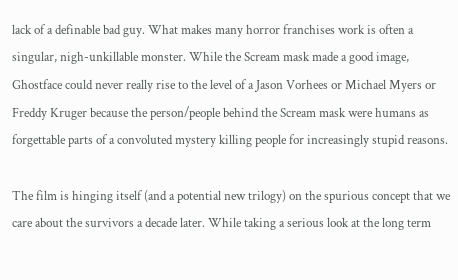lack of a definable bad guy. What makes many horror franchises work is often a singular, nigh-unkillable monster. While the Scream mask made a good image, Ghostface could never really rise to the level of a Jason Vorhees or Michael Myers or Freddy Kruger because the person/people behind the Scream mask were humans as forgettable parts of a convoluted mystery killing people for increasingly stupid reasons.

The film is hinging itself (and a potential new trilogy) on the spurious concept that we care about the survivors a decade later. While taking a serious look at the long term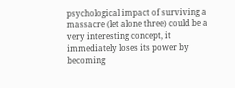psychological impact of surviving a massacre (let alone three) could be a very interesting concept, it immediately loses its power by becoming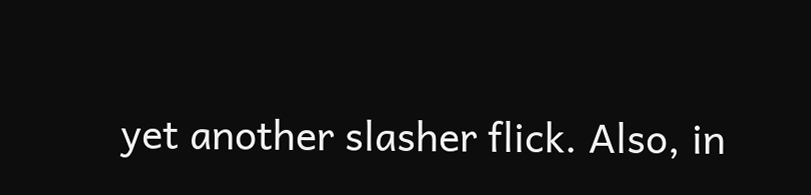yet another slasher flick. Also, in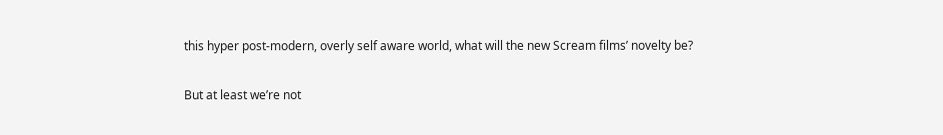this hyper post-modern, overly self aware world, what will the new Scream films’ novelty be?

But at least we’re not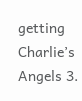getting Charlie’s Angels 3.